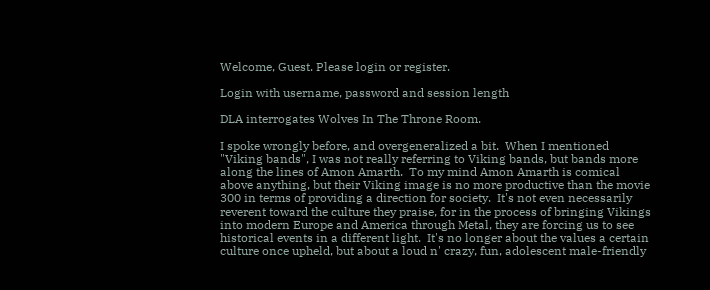Welcome, Guest. Please login or register.

Login with username, password and session length

DLA interrogates Wolves In The Throne Room.

I spoke wrongly before, and overgeneralized a bit.  When I mentioned "Viking bands", I was not really referring to Viking bands, but bands more along the lines of Amon Amarth.  To my mind Amon Amarth is comical above anything, but their Viking image is no more productive than the movie 300 in terms of providing a direction for society.  It's not even necessarily reverent toward the culture they praise, for in the process of bringing Vikings into modern Europe and America through Metal, they are forcing us to see historical events in a different light.  It's no longer about the values a certain culture once upheld, but about a loud n' crazy, fun, adolescent male-friendly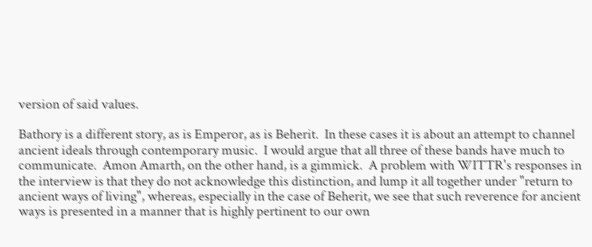version of said values.

Bathory is a different story, as is Emperor, as is Beherit.  In these cases it is about an attempt to channel ancient ideals through contemporary music.  I would argue that all three of these bands have much to communicate.  Amon Amarth, on the other hand, is a gimmick.  A problem with WITTR's responses in the interview is that they do not acknowledge this distinction, and lump it all together under "return to ancient ways of living", whereas, especially in the case of Beherit, we see that such reverence for ancient ways is presented in a manner that is highly pertinent to our own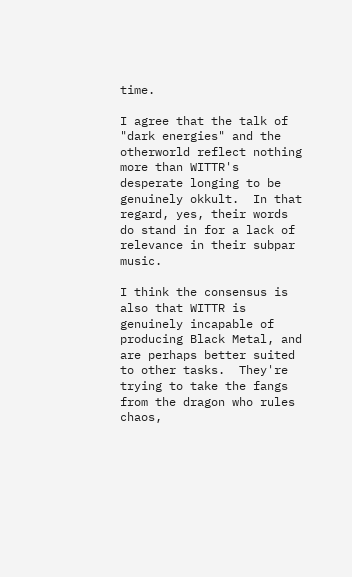time.

I agree that the talk of "dark energies" and the otherworld reflect nothing more than WITTR's desperate longing to be genuinely okkult.  In that regard, yes, their words do stand in for a lack of relevance in their subpar music.

I think the consensus is also that WITTR is genuinely incapable of producing Black Metal, and are perhaps better suited to other tasks.  They're trying to take the fangs from the dragon who rules chaos,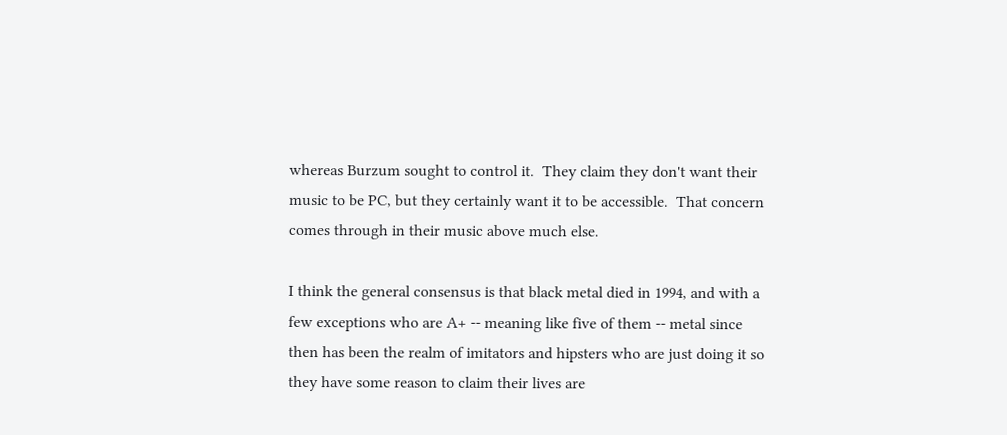whereas Burzum sought to control it.  They claim they don't want their music to be PC, but they certainly want it to be accessible.  That concern comes through in their music above much else.

I think the general consensus is that black metal died in 1994, and with a few exceptions who are A+ -- meaning like five of them -- metal since then has been the realm of imitators and hipsters who are just doing it so they have some reason to claim their lives are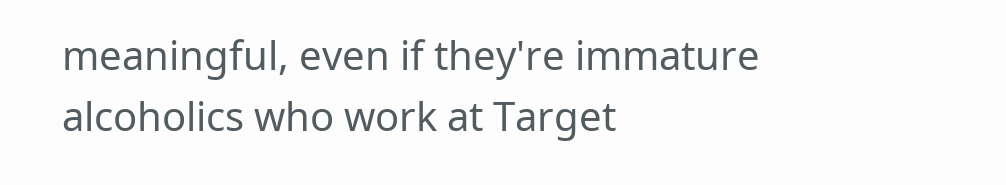meaningful, even if they're immature alcoholics who work at Target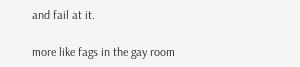and fail at it.

more like fags in the gay room